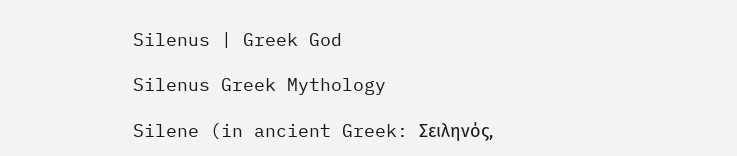Silenus | Greek God

Silenus Greek Mythology

Silene (in ancient Greek: Σειληνός,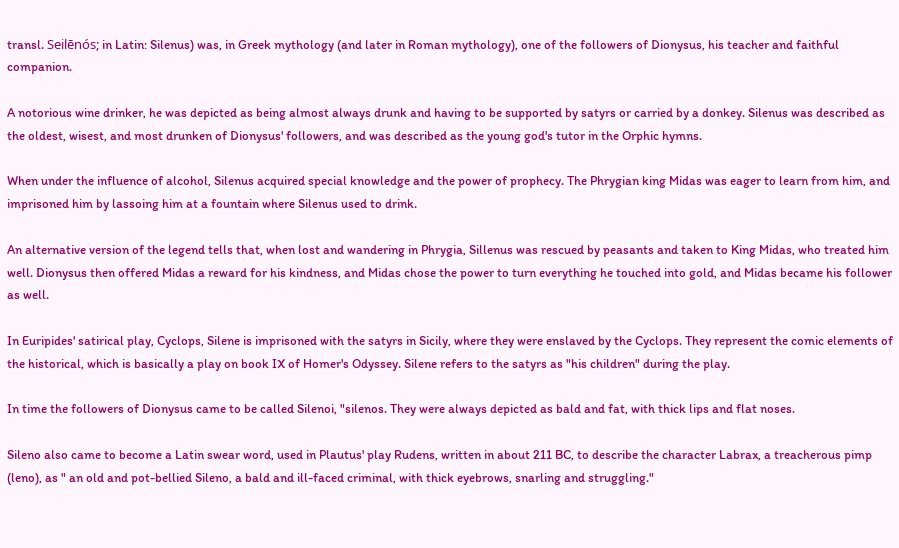transl. Seilēnós; in Latin: Silenus) was, in Greek mythology (and later in Roman mythology), one of the followers of Dionysus, his teacher and faithful companion.

A notorious wine drinker, he was depicted as being almost always drunk and having to be supported by satyrs or carried by a donkey. Silenus was described as the oldest, wisest, and most drunken of Dionysus' followers, and was described as the young god's tutor in the Orphic hymns.

When under the influence of alcohol, Silenus acquired special knowledge and the power of prophecy. The Phrygian king Midas was eager to learn from him, and imprisoned him by lassoing him at a fountain where Silenus used to drink.

An alternative version of the legend tells that, when lost and wandering in Phrygia, Sillenus was rescued by peasants and taken to King Midas, who treated him well. Dionysus then offered Midas a reward for his kindness, and Midas chose the power to turn everything he touched into gold, and Midas became his follower as well.

In Euripides' satirical play, Cyclops, Silene is imprisoned with the satyrs in Sicily, where they were enslaved by the Cyclops. They represent the comic elements of the historical, which is basically a play on book IX of Homer's Odyssey. Silene refers to the satyrs as "his children" during the play.

In time the followers of Dionysus came to be called Silenoi, "silenos. They were always depicted as bald and fat, with thick lips and flat noses.

Sileno also came to become a Latin swear word, used in Plautus' play Rudens, written in about 211 BC, to describe the character Labrax, a treacherous pimp (leno), as " an old and pot-bellied Sileno, a bald and ill-faced criminal, with thick eyebrows, snarling and struggling."